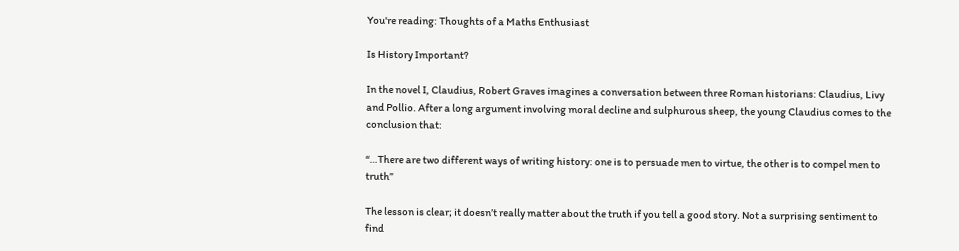You're reading: Thoughts of a Maths Enthusiast

Is History Important?

In the novel I, Claudius, Robert Graves imagines a conversation between three Roman historians: Claudius, Livy and Pollio. After a long argument involving moral decline and sulphurous sheep, the young Claudius comes to the conclusion that:

“…There are two different ways of writing history: one is to persuade men to virtue, the other is to compel men to truth”

The lesson is clear; it doesn’t really matter about the truth if you tell a good story. Not a surprising sentiment to find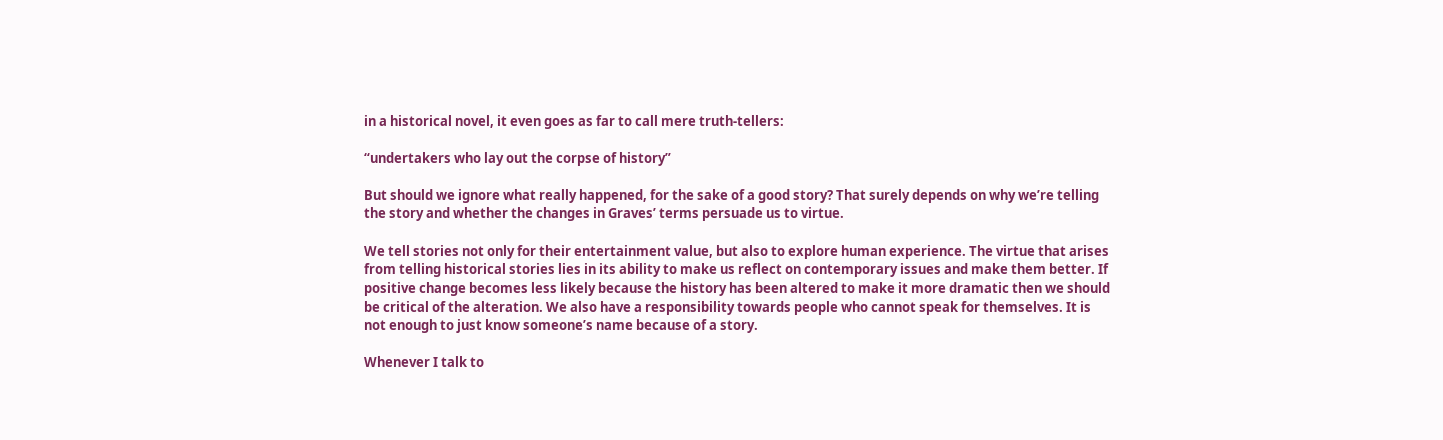in a historical novel, it even goes as far to call mere truth-tellers:

“undertakers who lay out the corpse of history”

But should we ignore what really happened, for the sake of a good story? That surely depends on why we’re telling the story and whether the changes in Graves’ terms persuade us to virtue.

We tell stories not only for their entertainment value, but also to explore human experience. The virtue that arises from telling historical stories lies in its ability to make us reflect on contemporary issues and make them better. If positive change becomes less likely because the history has been altered to make it more dramatic then we should be critical of the alteration. We also have a responsibility towards people who cannot speak for themselves. It is not enough to just know someone’s name because of a story.

Whenever I talk to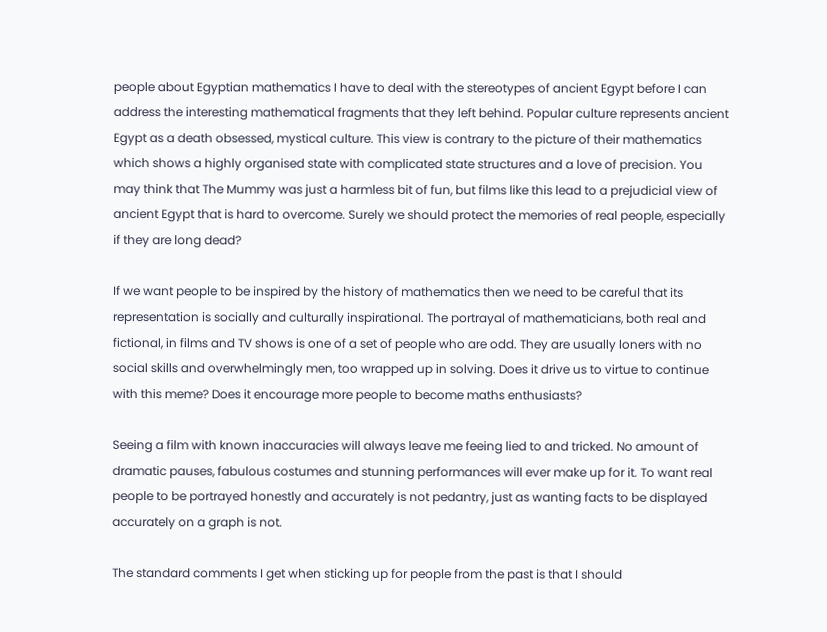people about Egyptian mathematics I have to deal with the stereotypes of ancient Egypt before I can address the interesting mathematical fragments that they left behind. Popular culture represents ancient Egypt as a death obsessed, mystical culture. This view is contrary to the picture of their mathematics which shows a highly organised state with complicated state structures and a love of precision. You may think that The Mummy was just a harmless bit of fun, but films like this lead to a prejudicial view of ancient Egypt that is hard to overcome. Surely we should protect the memories of real people, especially if they are long dead?

If we want people to be inspired by the history of mathematics then we need to be careful that its representation is socially and culturally inspirational. The portrayal of mathematicians, both real and fictional, in films and TV shows is one of a set of people who are odd. They are usually loners with no social skills and overwhelmingly men, too wrapped up in solving. Does it drive us to virtue to continue with this meme? Does it encourage more people to become maths enthusiasts?

Seeing a film with known inaccuracies will always leave me feeing lied to and tricked. No amount of dramatic pauses, fabulous costumes and stunning performances will ever make up for it. To want real people to be portrayed honestly and accurately is not pedantry, just as wanting facts to be displayed accurately on a graph is not.

The standard comments I get when sticking up for people from the past is that I should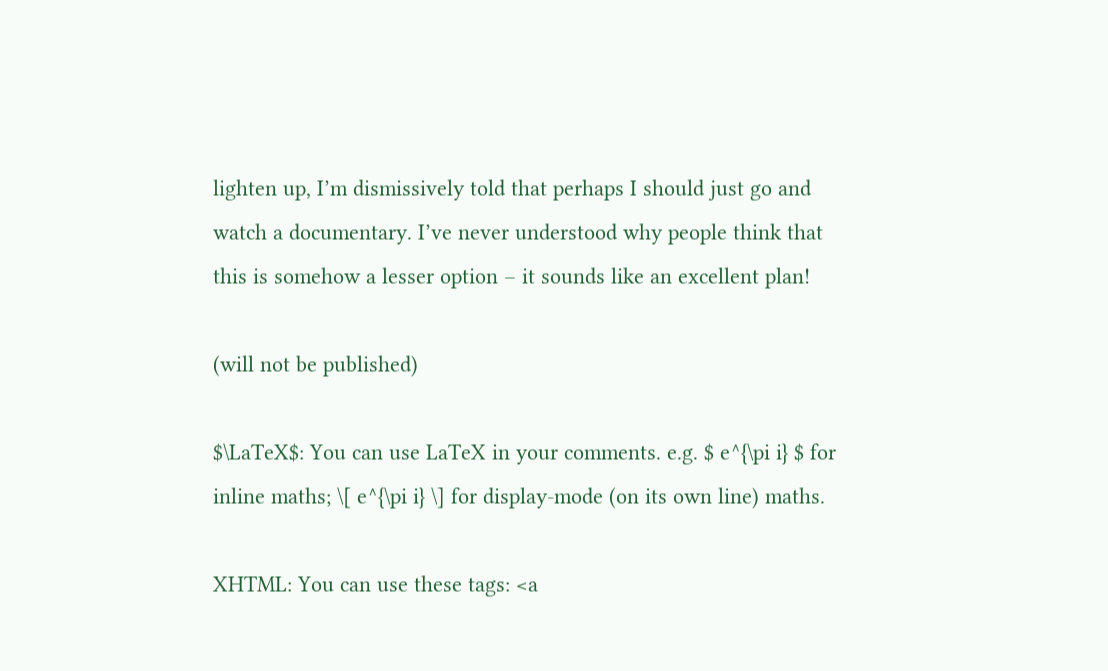lighten up, I’m dismissively told that perhaps I should just go and watch a documentary. I’ve never understood why people think that this is somehow a lesser option – it sounds like an excellent plan!

(will not be published)

$\LaTeX$: You can use LaTeX in your comments. e.g. $ e^{\pi i} $ for inline maths; \[ e^{\pi i} \] for display-mode (on its own line) maths.

XHTML: You can use these tags: <a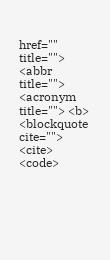href="" title=""> <abbr title=""> <acronym title=""> <b> <blockquote cite=""> <cite> <code>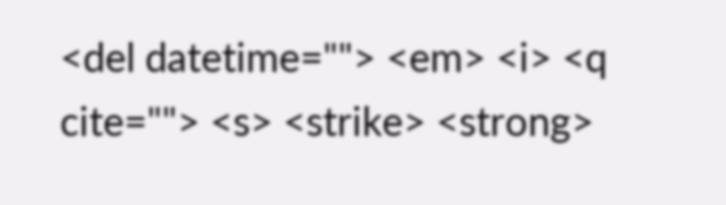<del datetime=""> <em> <i> <q cite=""> <s> <strike> <strong>